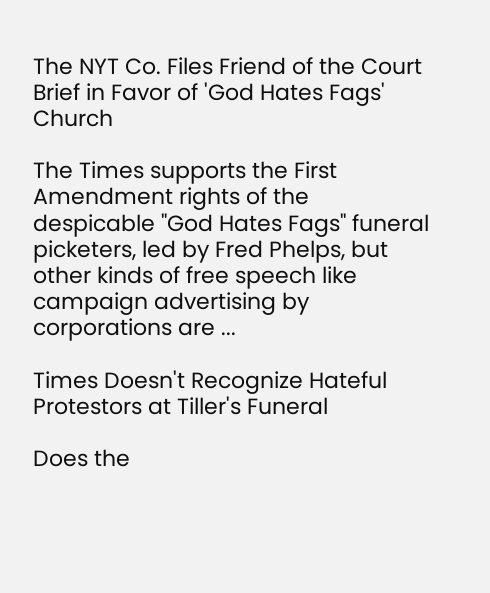The NYT Co. Files Friend of the Court Brief in Favor of 'God Hates Fags' Church

The Times supports the First Amendment rights of the despicable "God Hates Fags" funeral picketers, led by Fred Phelps, but other kinds of free speech like campaign advertising by corporations are ...

Times Doesn't Recognize Hateful Protestors at Tiller's Funeral

Does the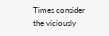Times consider the viciously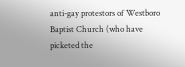anti-gay protestors of Westboro Baptist Church (who have picketed the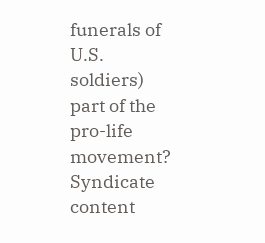funerals of U.S. soldiers) part of the pro-life movement?
Syndicate content